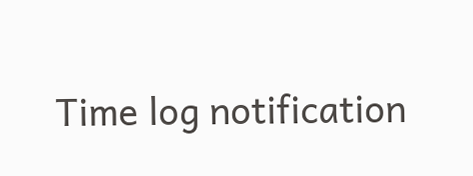Time log notification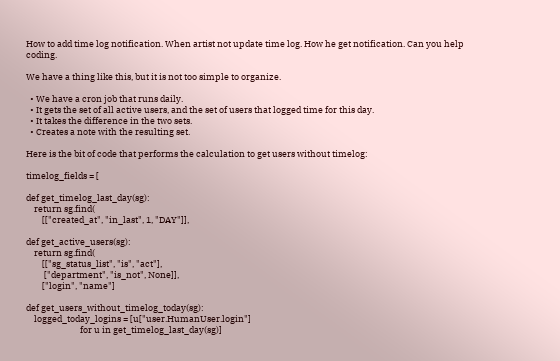How to add time log notification. When artist not update time log. How he get notification. Can you help coding.

We have a thing like this, but it is not too simple to organize.

  • We have a cron job that runs daily.
  • It gets the set of all active users, and the set of users that logged time for this day.
  • It takes the difference in the two sets.
  • Creates a note with the resulting set.

Here is the bit of code that performs the calculation to get users without timelog:

timelog_fields = [

def get_timelog_last_day(sg):
    return sg.find(
        [["created_at", "in_last", 1, "DAY"]],

def get_active_users(sg):
    return sg.find(
        [["sg_status_list", "is", "act"],
         ["department", "is_not", None]],
        ["login", "name"]

def get_users_without_timelog_today(sg):
    logged_today_logins = [u["user.HumanUser.login"]
                           for u in get_timelog_last_day(sg)]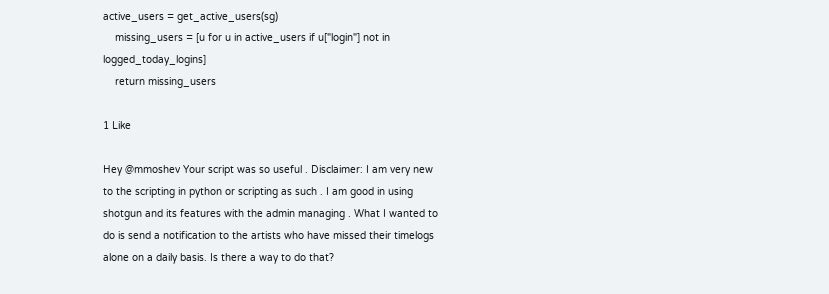active_users = get_active_users(sg)
    missing_users = [u for u in active_users if u["login"] not in logged_today_logins]
    return missing_users

1 Like

Hey @mmoshev Your script was so useful . Disclaimer: I am very new to the scripting in python or scripting as such . I am good in using shotgun and its features with the admin managing . What I wanted to do is send a notification to the artists who have missed their timelogs alone on a daily basis. Is there a way to do that?